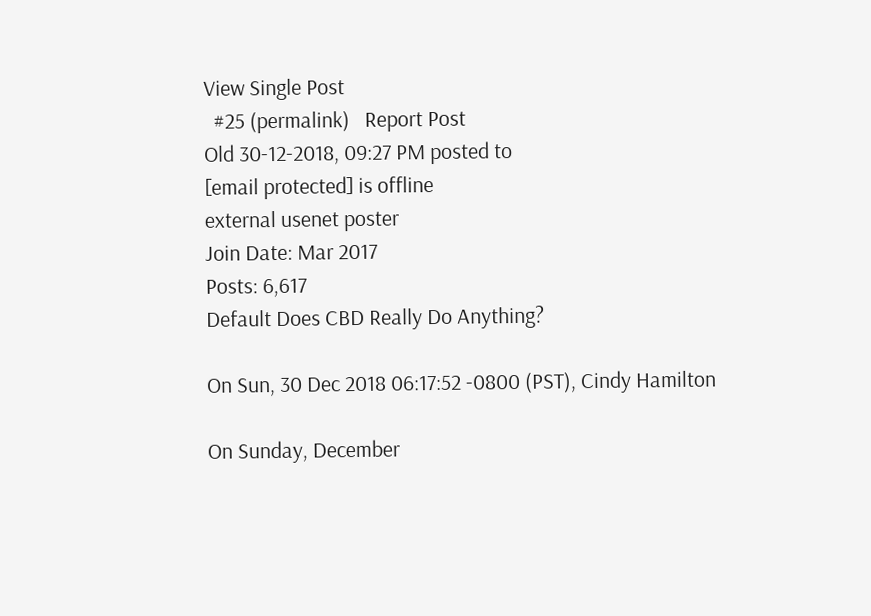View Single Post
  #25 (permalink)   Report Post
Old 30-12-2018, 09:27 PM posted to
[email protected] is offline
external usenet poster
Join Date: Mar 2017
Posts: 6,617
Default Does CBD Really Do Anything?

On Sun, 30 Dec 2018 06:17:52 -0800 (PST), Cindy Hamilton

On Sunday, December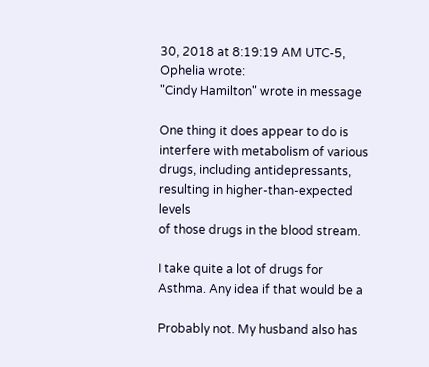30, 2018 at 8:19:19 AM UTC-5, Ophelia wrote:
"Cindy Hamilton" wrote in message

One thing it does appear to do is interfere with metabolism of various
drugs, including antidepressants, resulting in higher-than-expected levels
of those drugs in the blood stream.

I take quite a lot of drugs for Asthma. Any idea if that would be a

Probably not. My husband also has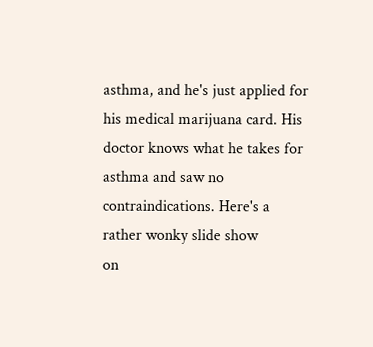asthma, and he's just applied for
his medical marijuana card. His doctor knows what he takes for
asthma and saw no contraindications. Here's a rather wonky slide show
on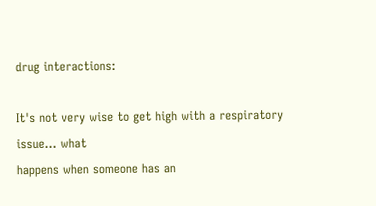drug interactions:

It's not very wise to get high with a respiratory issue... what
happens when someone has an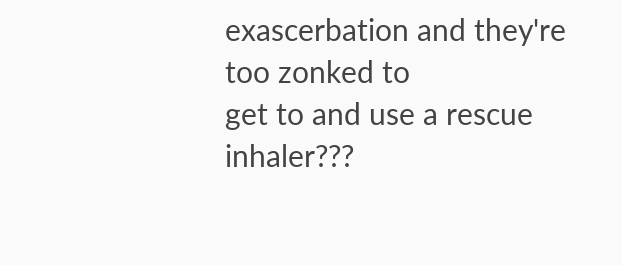exascerbation and they're too zonked to
get to and use a rescue inhaler???